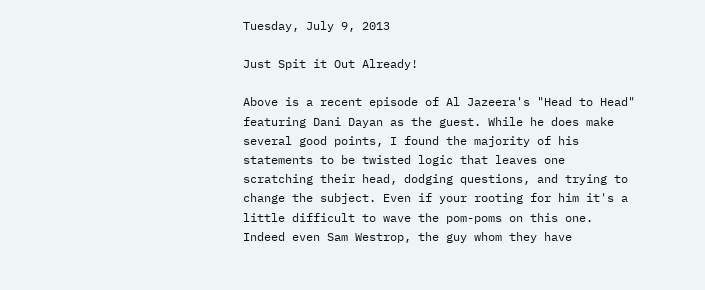Tuesday, July 9, 2013

Just Spit it Out Already!

Above is a recent episode of Al Jazeera's "Head to Head" featuring Dani Dayan as the guest. While he does make several good points, I found the majority of his statements to be twisted logic that leaves one scratching their head, dodging questions, and trying to change the subject. Even if your rooting for him it's a little difficult to wave the pom-poms on this one. Indeed even Sam Westrop, the guy whom they have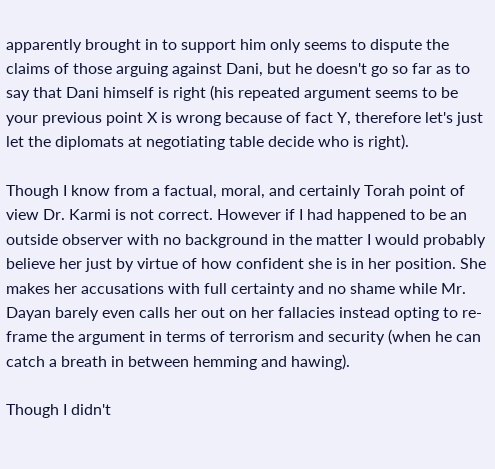apparently brought in to support him only seems to dispute the claims of those arguing against Dani, but he doesn't go so far as to say that Dani himself is right (his repeated argument seems to be your previous point X is wrong because of fact Y, therefore let's just let the diplomats at negotiating table decide who is right).

Though I know from a factual, moral, and certainly Torah point of view Dr. Karmi is not correct. However if I had happened to be an outside observer with no background in the matter I would probably believe her just by virtue of how confident she is in her position. She makes her accusations with full certainty and no shame while Mr. Dayan barely even calls her out on her fallacies instead opting to re-frame the argument in terms of terrorism and security (when he can catch a breath in between hemming and hawing).

Though I didn't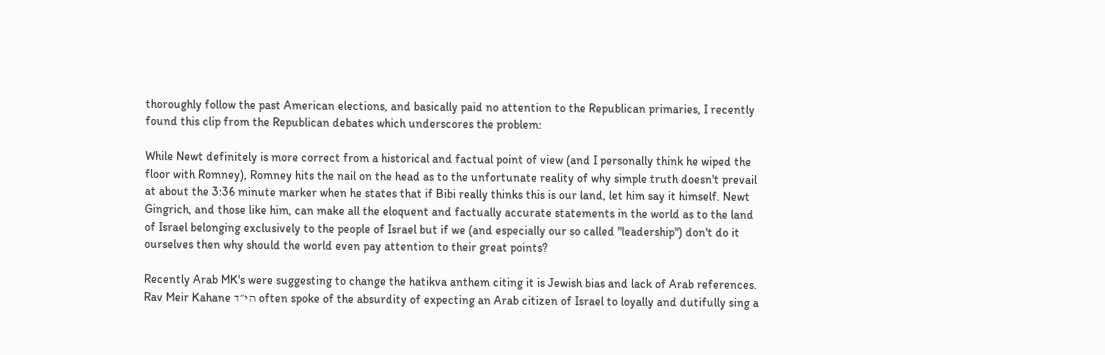thoroughly follow the past American elections, and basically paid no attention to the Republican primaries, I recently found this clip from the Republican debates which underscores the problem:

While Newt definitely is more correct from a historical and factual point of view (and I personally think he wiped the floor with Romney), Romney hits the nail on the head as to the unfortunate reality of why simple truth doesn't prevail at about the 3:36 minute marker when he states that if Bibi really thinks this is our land, let him say it himself. Newt Gingrich, and those like him, can make all the eloquent and factually accurate statements in the world as to the land of Israel belonging exclusively to the people of Israel but if we (and especially our so called "leadership") don't do it ourselves then why should the world even pay attention to their great points?

Recently Arab MK's were suggesting to change the hatikva anthem citing it is Jewish bias and lack of Arab references. Rav Meir Kahane הי״ד often spoke of the absurdity of expecting an Arab citizen of Israel to loyally and dutifully sing a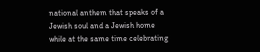national anthem that speaks of a Jewish soul and a Jewish home while at the same time celebrating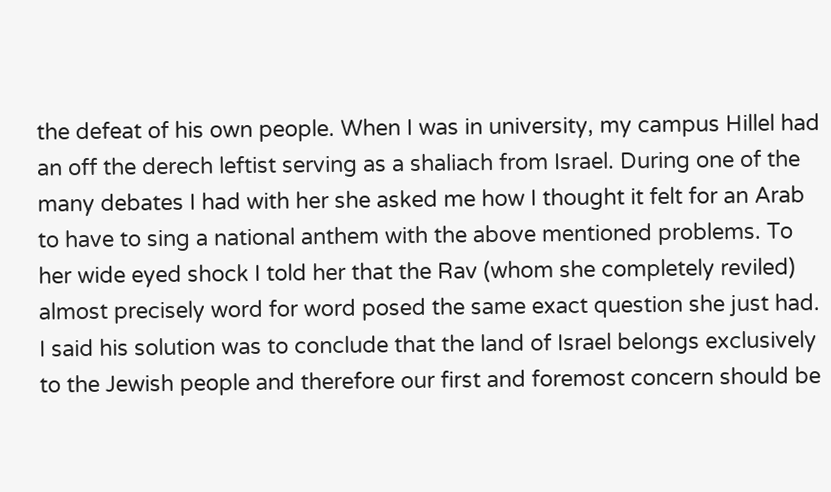the defeat of his own people. When I was in university, my campus Hillel had an off the derech leftist serving as a shaliach from Israel. During one of the many debates I had with her she asked me how I thought it felt for an Arab to have to sing a national anthem with the above mentioned problems. To her wide eyed shock I told her that the Rav (whom she completely reviled) almost precisely word for word posed the same exact question she just had. I said his solution was to conclude that the land of Israel belongs exclusively to the Jewish people and therefore our first and foremost concern should be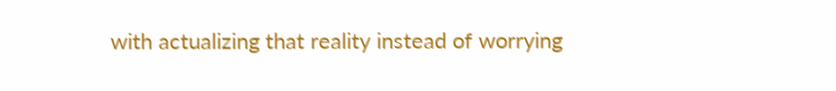with actualizing that reality instead of worrying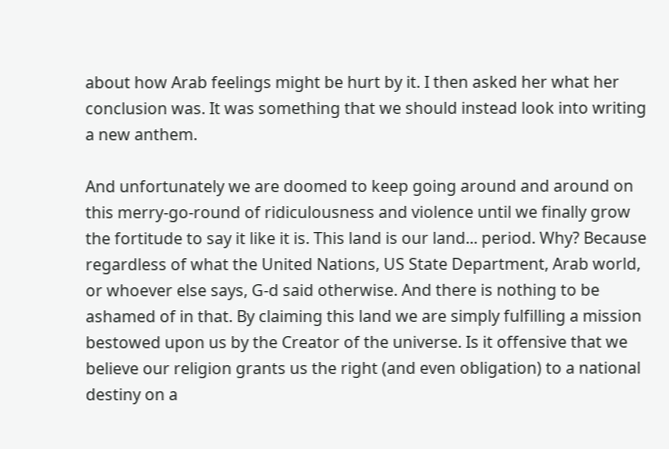about how Arab feelings might be hurt by it. I then asked her what her conclusion was. It was something that we should instead look into writing a new anthem.

And unfortunately we are doomed to keep going around and around on this merry-go-round of ridiculousness and violence until we finally grow the fortitude to say it like it is. This land is our land... period. Why? Because regardless of what the United Nations, US State Department, Arab world, or whoever else says, G-d said otherwise. And there is nothing to be ashamed of in that. By claiming this land we are simply fulfilling a mission bestowed upon us by the Creator of the universe. Is it offensive that we believe our religion grants us the right (and even obligation) to a national destiny on a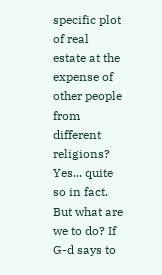specific plot of real estate at the expense of other people from different religions? Yes... quite so in fact. But what are we to do? If G-d says to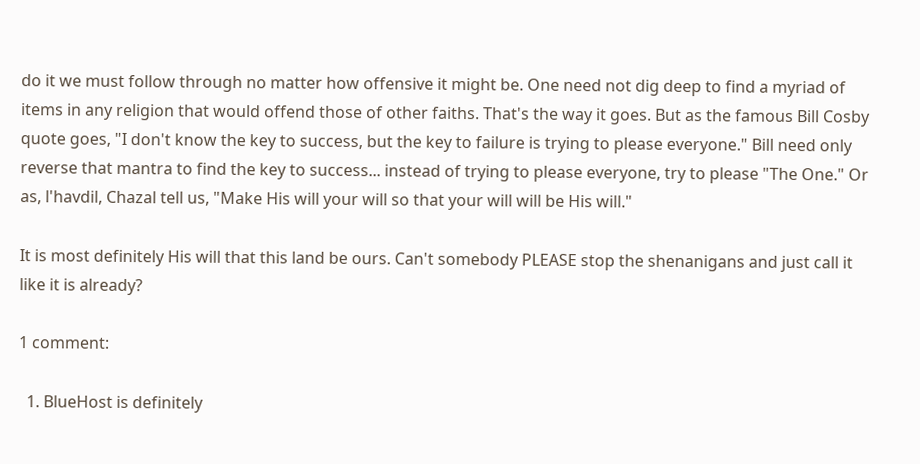do it we must follow through no matter how offensive it might be. One need not dig deep to find a myriad of items in any religion that would offend those of other faiths. That's the way it goes. But as the famous Bill Cosby quote goes, "I don't know the key to success, but the key to failure is trying to please everyone." Bill need only reverse that mantra to find the key to success... instead of trying to please everyone, try to please "The One." Or as, l'havdil, Chazal tell us, "Make His will your will so that your will will be His will."

It is most definitely His will that this land be ours. Can't somebody PLEASE stop the shenanigans and just call it like it is already?

1 comment:

  1. BlueHost is definitely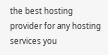the best hosting provider for any hosting services you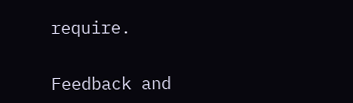require.


Feedback and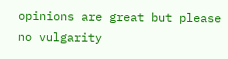opinions are great but please no vulgarity